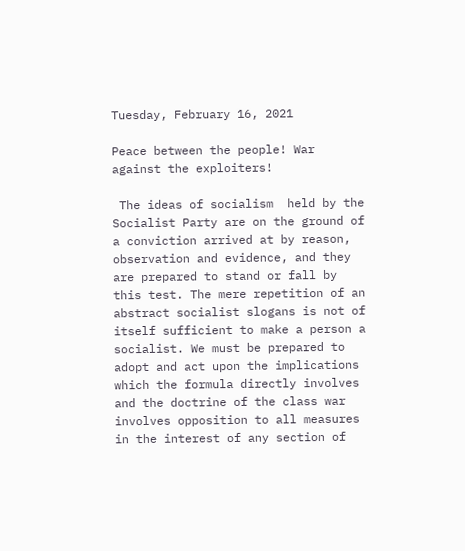Tuesday, February 16, 2021

Peace between the people! War against the exploiters!

 The ideas of socialism  held by the Socialist Party are on the ground of a conviction arrived at by reason, observation and evidence, and they are prepared to stand or fall by this test. The mere repetition of an abstract socialist slogans is not of itself sufficient to make a person a socialist. We must be prepared to adopt and act upon the implications which the formula directly involves and the doctrine of the class war involves opposition to all measures in the interest of any section of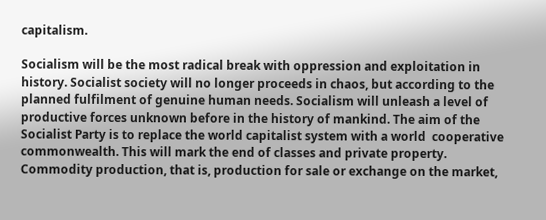capitalism.

Socialism will be the most radical break with oppression and exploitation in history. Socialist society will no longer proceeds in chaos, but according to the planned fulfilment of genuine human needs. Socialism will unleash a level of productive forces unknown before in the history of mankind. The aim of the Socialist Party is to replace the world capitalist system with a world  cooperative commonwealth. This will mark the end of classes and private property. Commodity production, that is, production for sale or exchange on the market,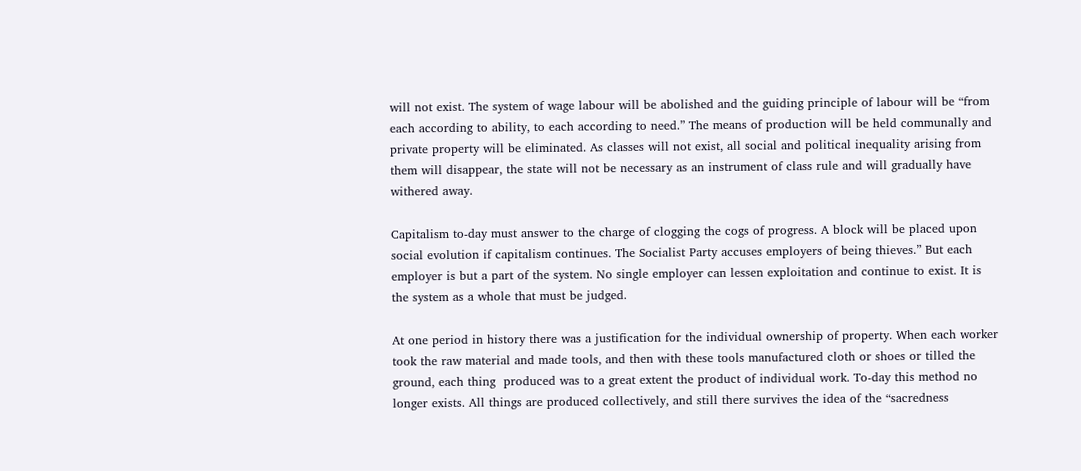will not exist. The system of wage labour will be abolished and the guiding principle of labour will be “from each according to ability, to each according to need.” The means of production will be held communally and private property will be eliminated. As classes will not exist, all social and political inequality arising from them will disappear, the state will not be necessary as an instrument of class rule and will gradually have withered away.

Capitalism to-day must answer to the charge of clogging the cogs of progress. A block will be placed upon social evolution if capitalism continues. The Socialist Party accuses employers of being thieves.” But each employer is but a part of the system. No single employer can lessen exploitation and continue to exist. It is the system as a whole that must be judged.

At one period in history there was a justification for the individual ownership of property. When each worker took the raw material and made tools, and then with these tools manufactured cloth or shoes or tilled the ground, each thing  produced was to a great extent the product of individual work. To-day this method no longer exists. All things are produced collectively, and still there survives the idea of the “sacredness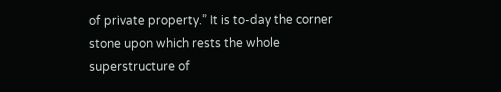of private property.” It is to-day the corner stone upon which rests the whole superstructure of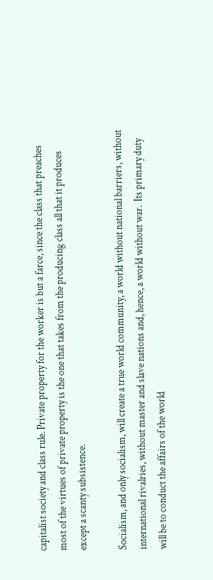capitalist society and class rule. Private property for the worker is but a farce, since the class that preaches most of the virtues of private property is the one that takes from the producing class all that it produces except a scanty subsistence.

Socialism, and only socialism, will create a true world community, a world without national barriers, without international rivalries, without master and slave nations and, hence, a world without war.  Its primary duty will be to conduct the affairs of the world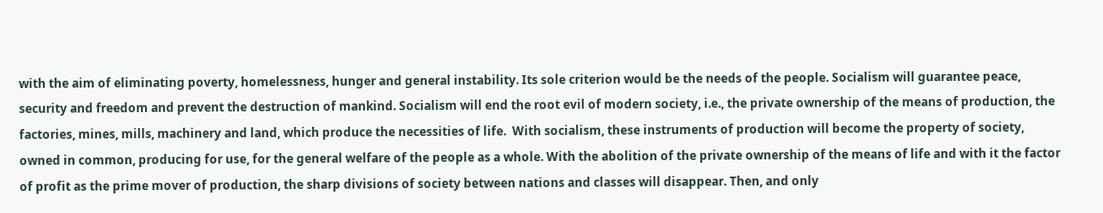with the aim of eliminating poverty, homelessness, hunger and general instability. Its sole criterion would be the needs of the people. Socialism will guarantee peace, security and freedom and prevent the destruction of mankind. Socialism will end the root evil of modern society, i.e., the private ownership of the means of production, the factories, mines, mills, machinery and land, which produce the necessities of life.  With socialism, these instruments of production will become the property of society, owned in common, producing for use, for the general welfare of the people as a whole. With the abolition of the private ownership of the means of life and with it the factor of profit as the prime mover of production, the sharp divisions of society between nations and classes will disappear. Then, and only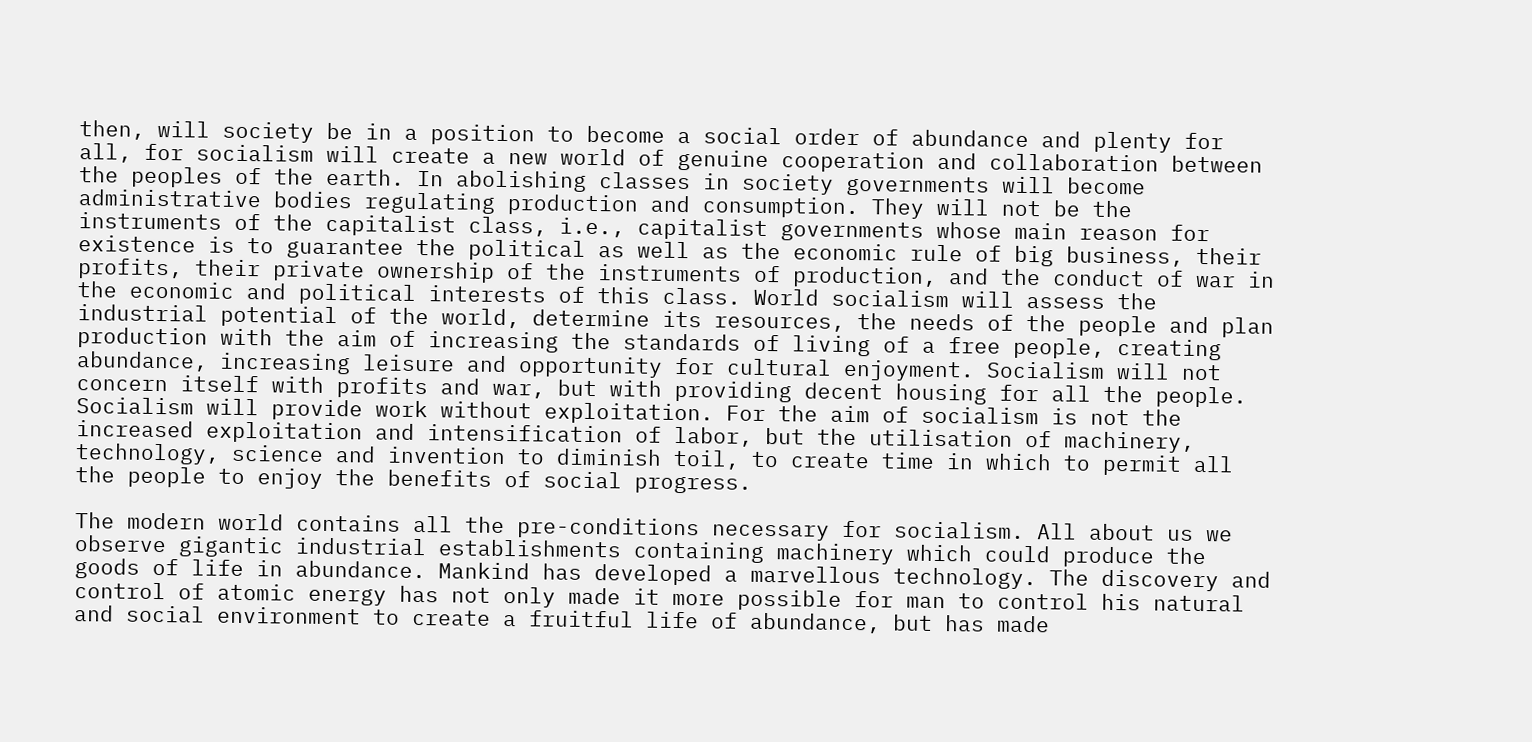then, will society be in a position to become a social order of abundance and plenty for all, for socialism will create a new world of genuine cooperation and collaboration between the peoples of the earth. In abolishing classes in society governments will become administrative bodies regulating production and consumption. They will not be the instruments of the capitalist class, i.e., capitalist governments whose main reason for existence is to guarantee the political as well as the economic rule of big business, their profits, their private ownership of the instruments of production, and the conduct of war in the economic and political interests of this class. World socialism will assess the industrial potential of the world, determine its resources, the needs of the people and plan production with the aim of increasing the standards of living of a free people, creating abundance, increasing leisure and opportunity for cultural enjoyment. Socialism will not concern itself with profits and war, but with providing decent housing for all the people. Socialism will provide work without exploitation. For the aim of socialism is not the increased exploitation and intensification of labor, but the utilisation of machinery, technology, science and invention to diminish toil, to create time in which to permit all the people to enjoy the benefits of social progress.

The modern world contains all the pre-conditions necessary for socialism. All about us we observe gigantic industrial establishments containing machinery which could produce the goods of life in abundance. Mankind has developed a marvellous technology. The discovery and control of atomic energy has not only made it more possible for man to control his natural and social environment to create a fruitful life of abundance, but has made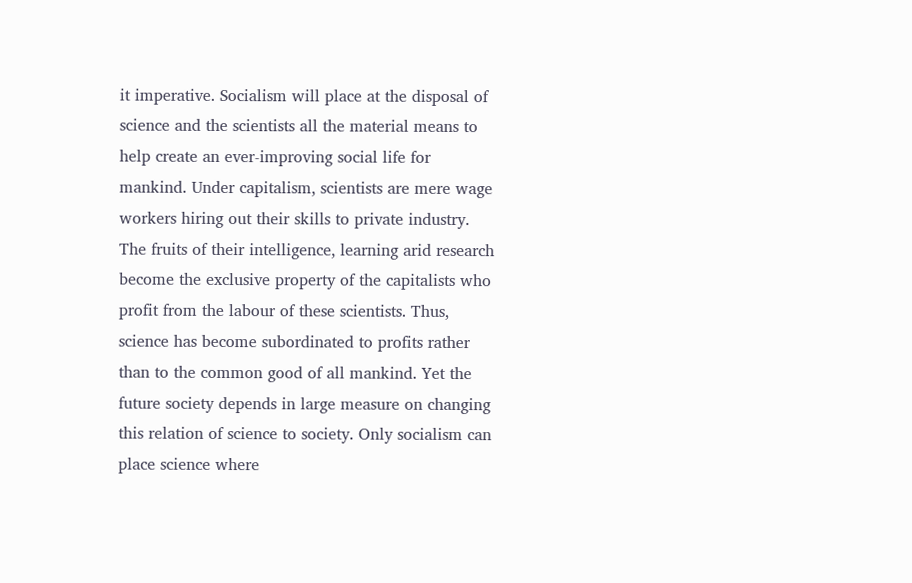it imperative. Socialism will place at the disposal of science and the scientists all the material means to help create an ever-improving social life for mankind. Under capitalism, scientists are mere wage workers hiring out their skills to private industry. The fruits of their intelligence, learning arid research become the exclusive property of the capitalists who profit from the labour of these scientists. Thus, science has become subordinated to profits rather than to the common good of all mankind. Yet the future society depends in large measure on changing this relation of science to society. Only socialism can place science where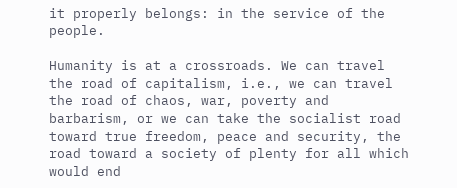it properly belongs: in the service of the people.

Humanity is at a crossroads. We can travel the road of capitalism, i.e., we can travel the road of chaos, war, poverty and barbarism, or we can take the socialist road toward true freedom, peace and security, the road toward a society of plenty for all which would end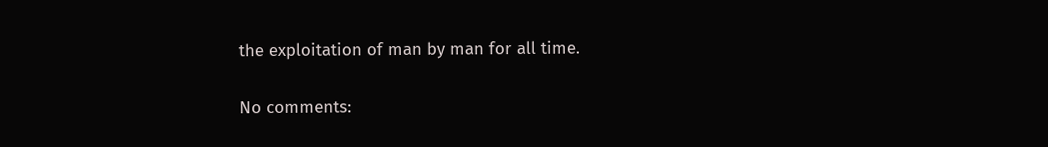the exploitation of man by man for all time.

No comments: